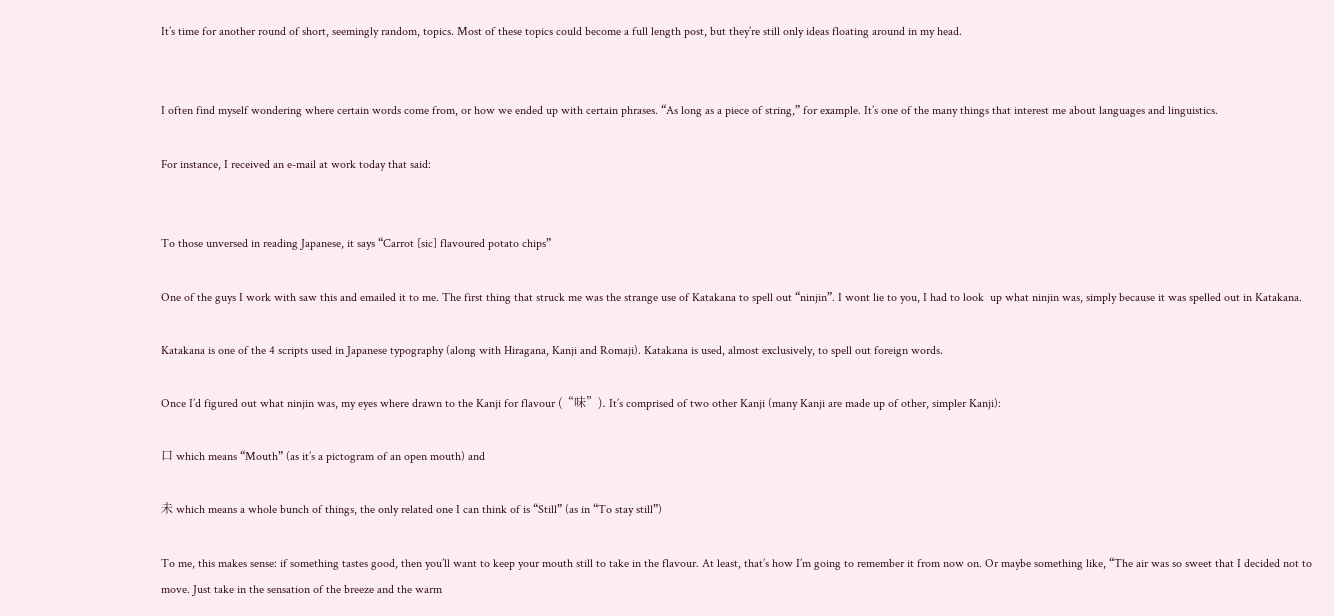It’s time for another round of short, seemingly random, topics. Most of these topics could become a full length post, but they’re still only ideas floating around in my head.


I often find myself wondering where certain words come from, or how we ended up with certain phrases. “As long as a piece of string,” for example. It’s one of the many things that interest me about languages and linguistics.

For instance, I received an e-mail at work today that said:


To those unversed in reading Japanese, it says “Carrot [sic] flavoured potato chips”

One of the guys I work with saw this and emailed it to me. The first thing that struck me was the strange use of Katakana to spell out “ninjin”. I wont lie to you, I had to look  up what ninjin was, simply because it was spelled out in Katakana.

Katakana is one of the 4 scripts used in Japanese typography (along with Hiragana, Kanji and Romaji). Katakana is used, almost exclusively, to spell out foreign words.

Once I’d figured out what ninjin was, my eyes where drawn to the Kanji for flavour (“味”). It’s comprised of two other Kanji (many Kanji are made up of other, simpler Kanji):

口 which means “Mouth” (as it’s a pictogram of an open mouth) and

未 which means a whole bunch of things, the only related one I can think of is “Still” (as in “To stay still”)

To me, this makes sense: if something tastes good, then you’ll want to keep your mouth still to take in the flavour. At least, that’s how I’m going to remember it from now on. Or maybe something like, “The air was so sweet that I decided not to move. Just take in the sensation of the breeze and the warm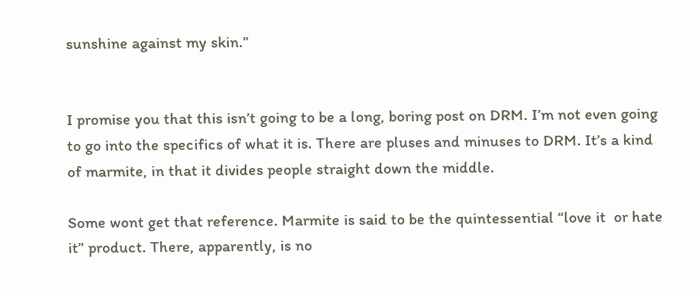sunshine against my skin.”


I promise you that this isn’t going to be a long, boring post on DRM. I’m not even going to go into the specifics of what it is. There are pluses and minuses to DRM. It’s a kind of marmite, in that it divides people straight down the middle.

Some wont get that reference. Marmite is said to be the quintessential “love it  or hate it” product. There, apparently, is no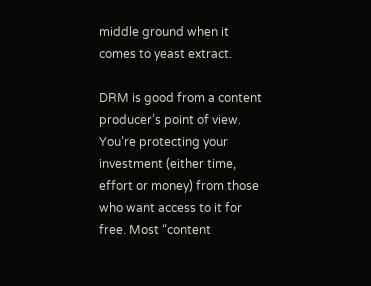middle ground when it comes to yeast extract.

DRM is good from a content producer’s point of view. You’re protecting your investment (either time, effort or money) from those who want access to it for free. Most “content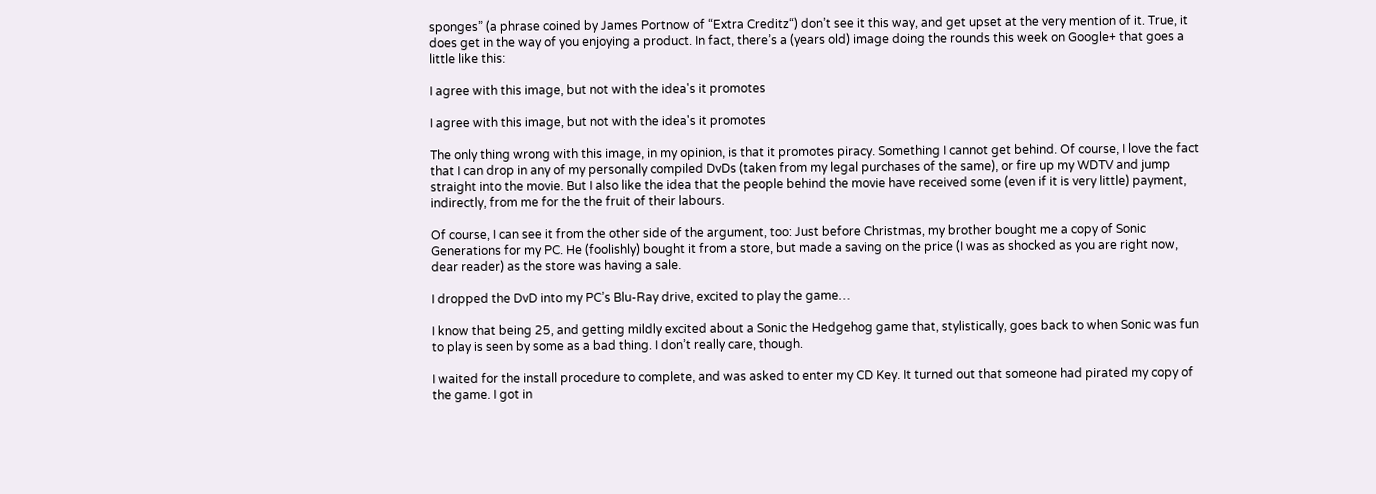sponges” (a phrase coined by James Portnow of “Extra Creditz“) don’t see it this way, and get upset at the very mention of it. True, it does get in the way of you enjoying a product. In fact, there’s a (years old) image doing the rounds this week on Google+ that goes a little like this:

I agree with this image, but not with the idea's it promotes

I agree with this image, but not with the idea's it promotes

The only thing wrong with this image, in my opinion, is that it promotes piracy. Something I cannot get behind. Of course, I love the fact that I can drop in any of my personally compiled DvDs (taken from my legal purchases of the same), or fire up my WDTV and jump straight into the movie. But I also like the idea that the people behind the movie have received some (even if it is very little) payment, indirectly, from me for the the fruit of their labours.

Of course, I can see it from the other side of the argument, too: Just before Christmas, my brother bought me a copy of Sonic Generations for my PC. He (foolishly) bought it from a store, but made a saving on the price (I was as shocked as you are right now, dear reader) as the store was having a sale.

I dropped the DvD into my PC’s Blu-Ray drive, excited to play the game…

I know that being 25, and getting mildly excited about a Sonic the Hedgehog game that, stylistically, goes back to when Sonic was fun to play is seen by some as a bad thing. I don’t really care, though.

I waited for the install procedure to complete, and was asked to enter my CD Key. It turned out that someone had pirated my copy of the game. I got in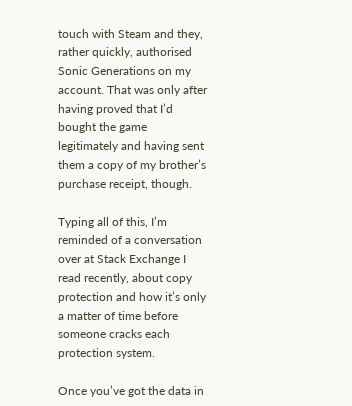touch with Steam and they, rather quickly, authorised Sonic Generations on my account. That was only after having proved that I’d bought the game legitimately and having sent them a copy of my brother’s purchase receipt, though.

Typing all of this, I’m reminded of a conversation over at Stack Exchange I read recently, about copy protection and how it’s only a matter of time before someone cracks each protection system.

Once you’ve got the data in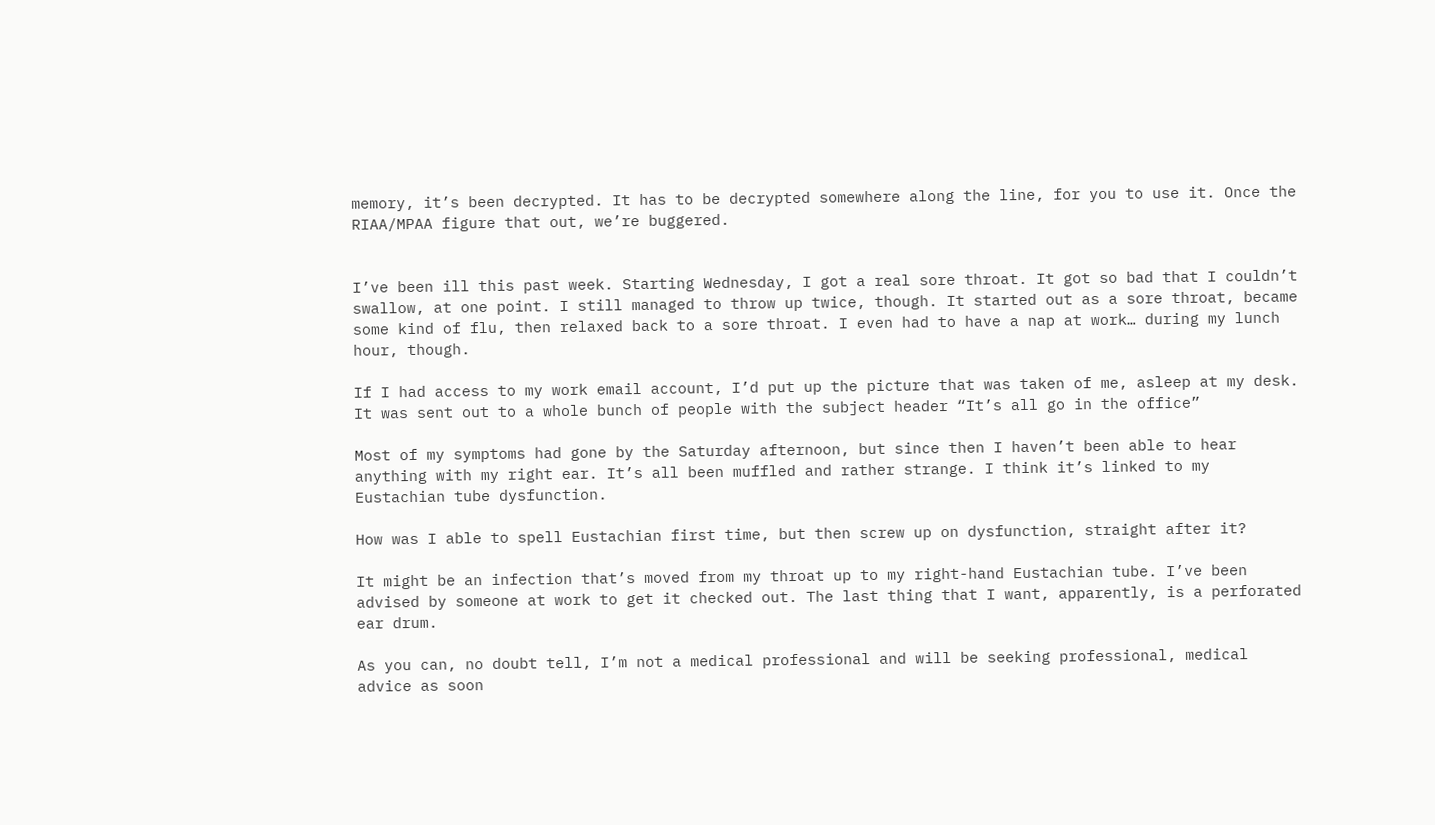memory, it’s been decrypted. It has to be decrypted somewhere along the line, for you to use it. Once the RIAA/MPAA figure that out, we’re buggered.


I’ve been ill this past week. Starting Wednesday, I got a real sore throat. It got so bad that I couldn’t swallow, at one point. I still managed to throw up twice, though. It started out as a sore throat, became some kind of flu, then relaxed back to a sore throat. I even had to have a nap at work… during my lunch hour, though.

If I had access to my work email account, I’d put up the picture that was taken of me, asleep at my desk. It was sent out to a whole bunch of people with the subject header “It’s all go in the office”

Most of my symptoms had gone by the Saturday afternoon, but since then I haven’t been able to hear anything with my right ear. It’s all been muffled and rather strange. I think it’s linked to my Eustachian tube dysfunction.

How was I able to spell Eustachian first time, but then screw up on dysfunction, straight after it?

It might be an infection that’s moved from my throat up to my right-hand Eustachian tube. I’ve been advised by someone at work to get it checked out. The last thing that I want, apparently, is a perforated ear drum.

As you can, no doubt tell, I’m not a medical professional and will be seeking professional, medical advice as soon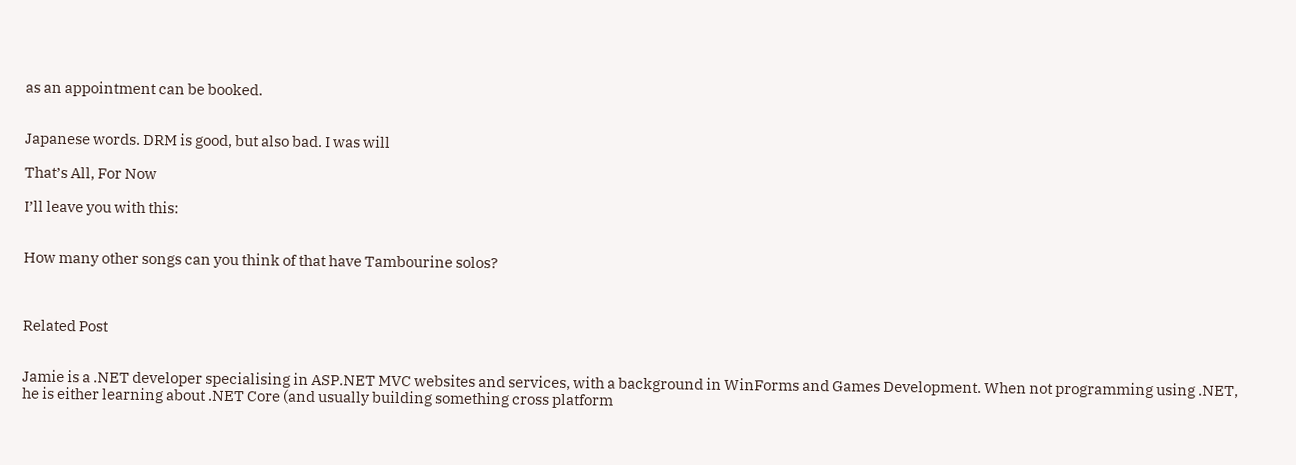as an appointment can be booked.


Japanese words. DRM is good, but also bad. I was will

That’s All, For Now

I’ll leave you with this:


How many other songs can you think of that have Tambourine solos?



Related Post


Jamie is a .NET developer specialising in ASP.NET MVC websites and services, with a background in WinForms and Games Development. When not programming using .NET, he is either learning about .NET Core (and usually building something cross platform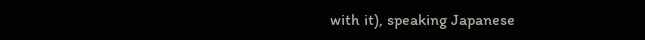with it), speaking Japanese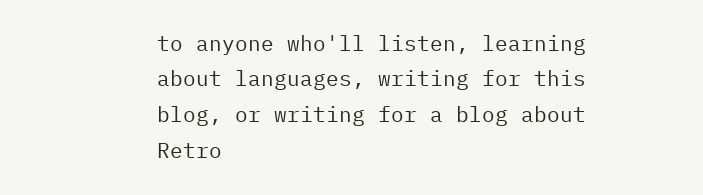to anyone who'll listen, learning about languages, writing for this blog, or writing for a blog about Retro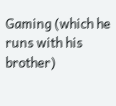Gaming (which he runs with his brother)